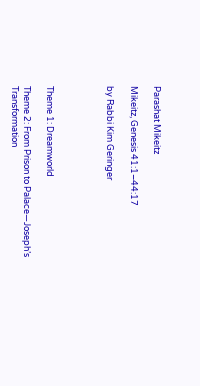Parashat Mikeitz

Mikeitz, Genesis 41:1−44:17

by Rabbi Kim Geringer




Theme 1: Dreamworld

Theme 2: From Prison to Palace—Joseph’s Transformation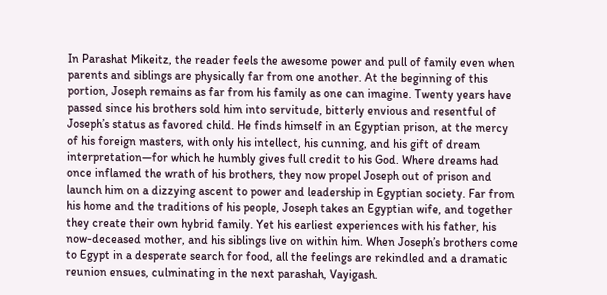In Parashat Mikeitz, the reader feels the awesome power and pull of family even when parents and siblings are physically far from one another. At the beginning of this portion, Joseph remains as far from his family as one can imagine. Twenty years have passed since his brothers sold him into servitude, bitterly envious and resentful of Joseph’s status as favored child. He finds himself in an Egyptian prison, at the mercy of his foreign masters, with only his intellect, his cunning, and his gift of dream interpretation—for which he humbly gives full credit to his God. Where dreams had once inflamed the wrath of his brothers, they now propel Joseph out of prison and launch him on a dizzying ascent to power and leadership in Egyptian society. Far from his home and the traditions of his people, Joseph takes an Egyptian wife, and together they create their own hybrid family. Yet his earliest experiences with his father, his now-deceased mother, and his siblings live on within him. When Joseph’s brothers come to Egypt in a desperate search for food, all the feelings are rekindled and a dramatic reunion ensues, culminating in the next parashah, Vayigash.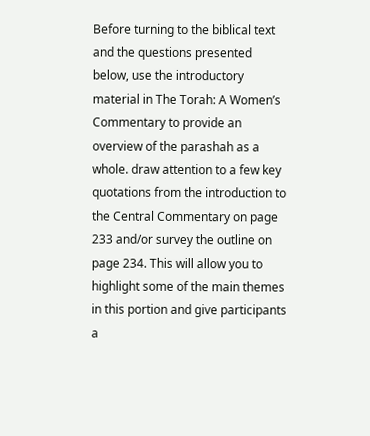Before turning to the biblical text and the questions presented below, use the introductory material in The Torah: A Women’s Commentary to provide an overview of the parashah as a whole. draw attention to a few key quotations from the introduction to the Central Commentary on page 233 and/or survey the outline on page 234. This will allow you to highlight some of the main themes in this portion and give participants a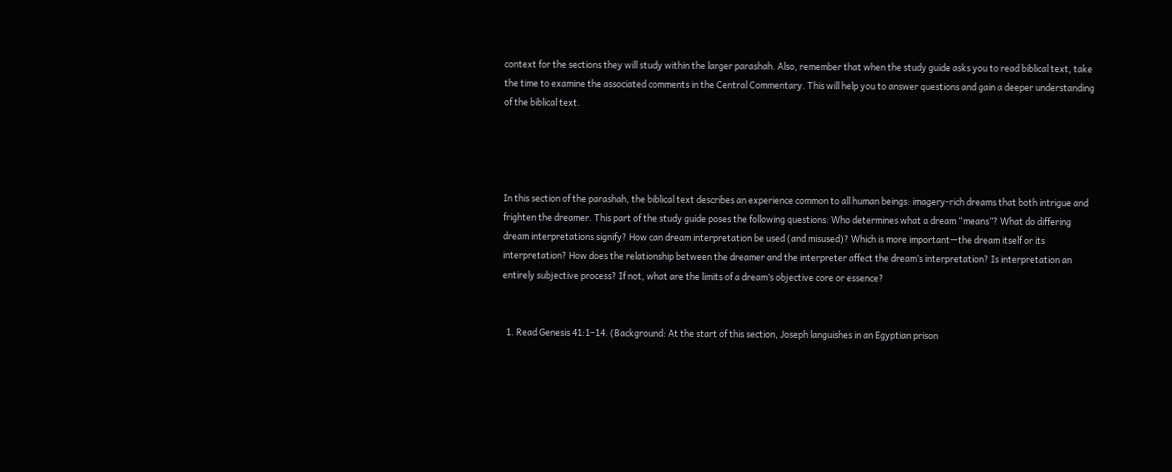context for the sections they will study within the larger parashah. Also, remember that when the study guide asks you to read biblical text, take the time to examine the associated comments in the Central Commentary. This will help you to answer questions and gain a deeper understanding of the biblical text.




In this section of the parashah, the biblical text describes an experience common to all human beings: imagery-rich dreams that both intrigue and frighten the dreamer. This part of the study guide poses the following questions: Who determines what a dream “means”? What do differing dream interpretations signify? How can dream interpretation be used (and misused)? Which is more important—the dream itself or its interpretation? How does the relationship between the dreamer and the interpreter affect the dream’s interpretation? Is interpretation an entirely subjective process? If not, what are the limits of a dream’s objective core or essence?


  1. Read Genesis 41:1–14. (Background: At the start of this section, Joseph languishes in an Egyptian prison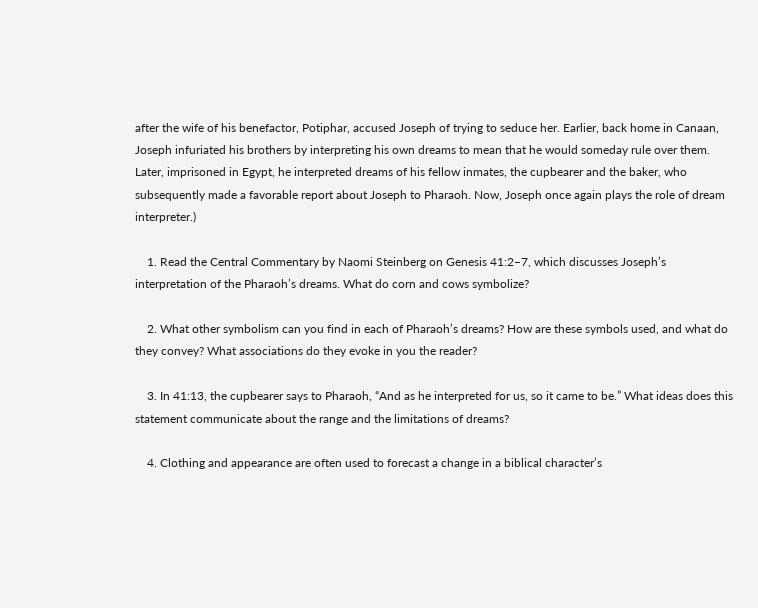after the wife of his benefactor, Potiphar, accused Joseph of trying to seduce her. Earlier, back home in Canaan, Joseph infuriated his brothers by interpreting his own dreams to mean that he would someday rule over them. Later, imprisoned in Egypt, he interpreted dreams of his fellow inmates, the cupbearer and the baker, who subsequently made a favorable report about Joseph to Pharaoh. Now, Joseph once again plays the role of dream interpreter.)

    1. Read the Central Commentary by Naomi Steinberg on Genesis 41:2–7, which discusses Joseph’s interpretation of the Pharaoh’s dreams. What do corn and cows symbolize?

    2. What other symbolism can you find in each of Pharaoh’s dreams? How are these symbols used, and what do they convey? What associations do they evoke in you the reader?

    3. In 41:13, the cupbearer says to Pharaoh, “And as he interpreted for us, so it came to be.” What ideas does this statement communicate about the range and the limitations of dreams?

    4. Clothing and appearance are often used to forecast a change in a biblical character’s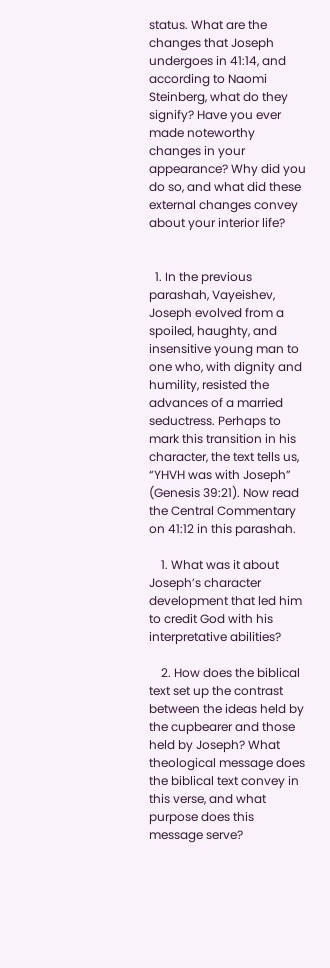status. What are the changes that Joseph undergoes in 41:14, and according to Naomi Steinberg, what do they signify? Have you ever made noteworthy changes in your appearance? Why did you do so, and what did these external changes convey about your interior life?


  1. In the previous parashah, Vayeishev, Joseph evolved from a spoiled, haughty, and insensitive young man to one who, with dignity and humility, resisted the advances of a married seductress. Perhaps to mark this transition in his character, the text tells us, “YHVH was with Joseph” (Genesis 39:21). Now read the Central Commentary on 41:12 in this parashah.

    1. What was it about Joseph’s character development that led him to credit God with his interpretative abilities?

    2. How does the biblical text set up the contrast between the ideas held by the cupbearer and those held by Joseph? What theological message does the biblical text convey in this verse, and what purpose does this message serve?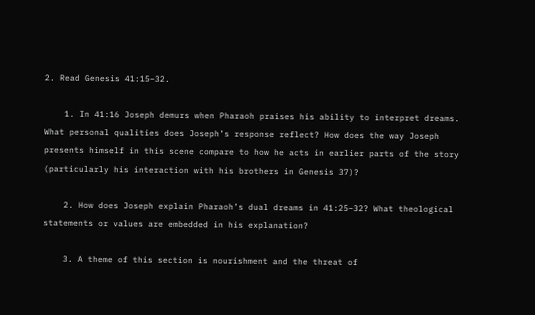2. Read Genesis 41:15–32.

    1. In 41:16 Joseph demurs when Pharaoh praises his ability to interpret dreams. What personal qualities does Joseph’s response reflect? How does the way Joseph presents himself in this scene compare to how he acts in earlier parts of the story (particularly his interaction with his brothers in Genesis 37)?

    2. How does Joseph explain Pharaoh’s dual dreams in 41:25–32? What theological statements or values are embedded in his explanation?

    3. A theme of this section is nourishment and the threat of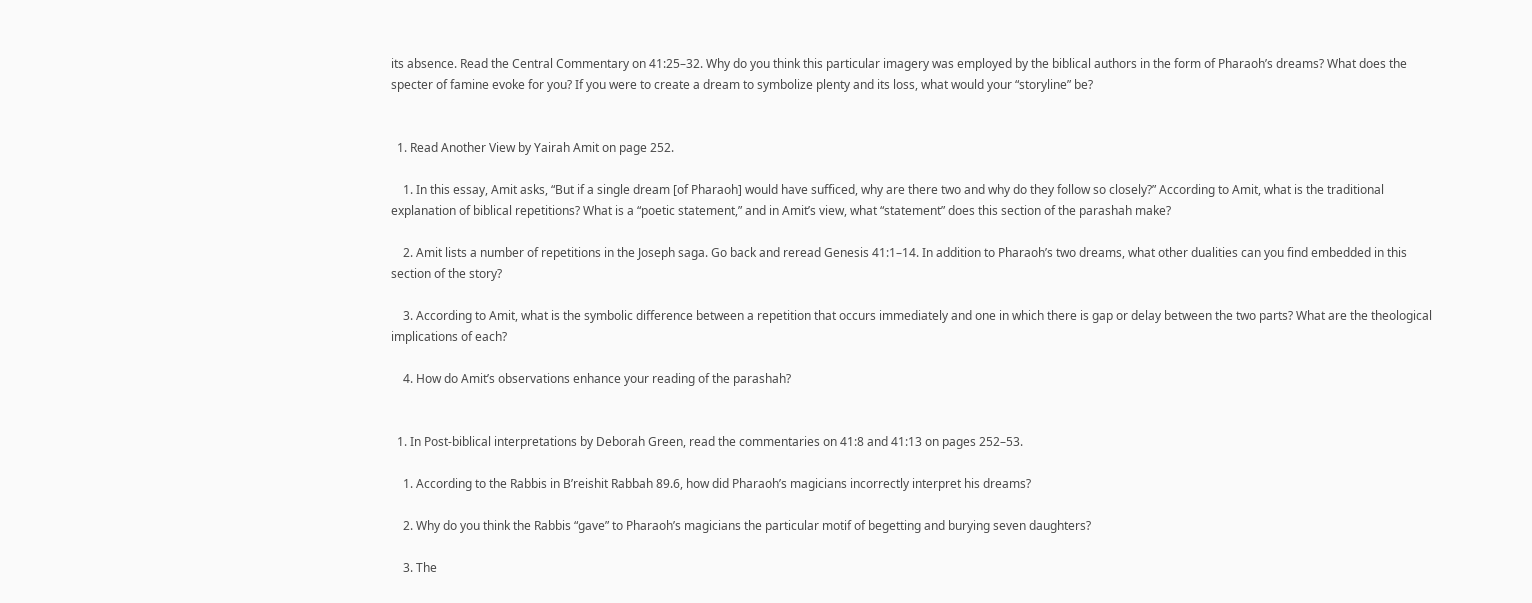its absence. Read the Central Commentary on 41:25–32. Why do you think this particular imagery was employed by the biblical authors in the form of Pharaoh’s dreams? What does the specter of famine evoke for you? If you were to create a dream to symbolize plenty and its loss, what would your “storyline” be?


  1. Read Another View by Yairah Amit on page 252.

    1. In this essay, Amit asks, “But if a single dream [of Pharaoh] would have sufficed, why are there two and why do they follow so closely?” According to Amit, what is the traditional explanation of biblical repetitions? What is a “poetic statement,” and in Amit’s view, what “statement” does this section of the parashah make?

    2. Amit lists a number of repetitions in the Joseph saga. Go back and reread Genesis 41:1–14. In addition to Pharaoh’s two dreams, what other dualities can you find embedded in this section of the story?

    3. According to Amit, what is the symbolic difference between a repetition that occurs immediately and one in which there is gap or delay between the two parts? What are the theological implications of each?

    4. How do Amit’s observations enhance your reading of the parashah?


  1. In Post-biblical interpretations by Deborah Green, read the commentaries on 41:8 and 41:13 on pages 252–53.

    1. According to the Rabbis in B’reishit Rabbah 89.6, how did Pharaoh’s magicians incorrectly interpret his dreams?

    2. Why do you think the Rabbis “gave” to Pharaoh’s magicians the particular motif of begetting and burying seven daughters?

    3. The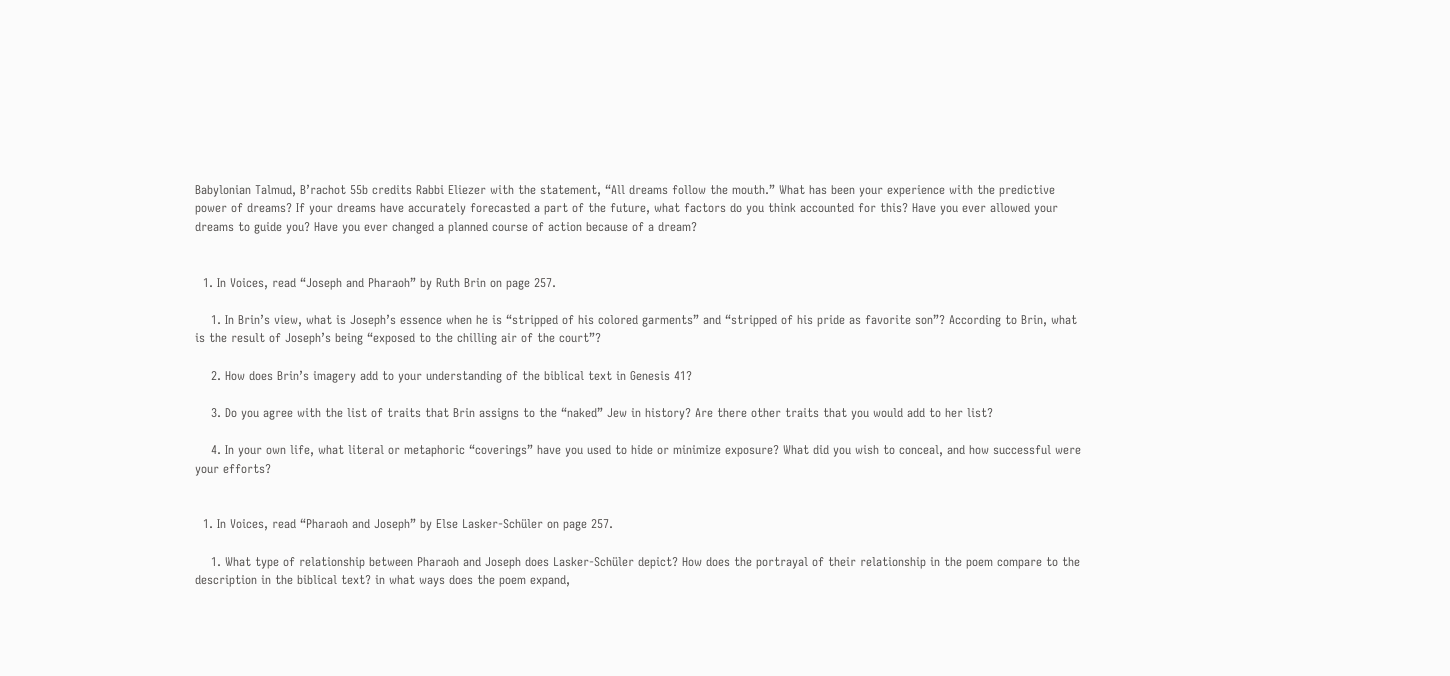Babylonian Talmud, B’rachot 55b credits Rabbi Eliezer with the statement, “All dreams follow the mouth.” What has been your experience with the predictive power of dreams? If your dreams have accurately forecasted a part of the future, what factors do you think accounted for this? Have you ever allowed your dreams to guide you? Have you ever changed a planned course of action because of a dream?


  1. In Voices, read “Joseph and Pharaoh” by Ruth Brin on page 257.

    1. In Brin’s view, what is Joseph’s essence when he is “stripped of his colored garments” and “stripped of his pride as favorite son”? According to Brin, what is the result of Joseph’s being “exposed to the chilling air of the court”?

    2. How does Brin’s imagery add to your understanding of the biblical text in Genesis 41?

    3. Do you agree with the list of traits that Brin assigns to the “naked” Jew in history? Are there other traits that you would add to her list?

    4. In your own life, what literal or metaphoric “coverings” have you used to hide or minimize exposure? What did you wish to conceal, and how successful were your efforts?


  1. In Voices, read “Pharaoh and Joseph” by Else Lasker-Schüler on page 257.

    1. What type of relationship between Pharaoh and Joseph does Lasker-Schüler depict? How does the portrayal of their relationship in the poem compare to the description in the biblical text? in what ways does the poem expand,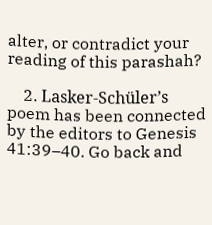alter, or contradict your reading of this parashah?

    2. Lasker-Schüler’s poem has been connected by the editors to Genesis 41:39–40. Go back and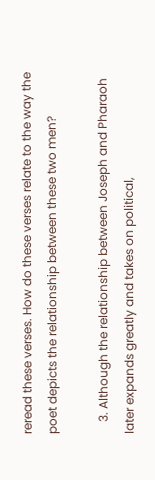reread these verses. How do these verses relate to the way the poet depicts the relationship between these two men?

    3. Although the relationship between Joseph and Pharaoh later expands greatly and takes on political,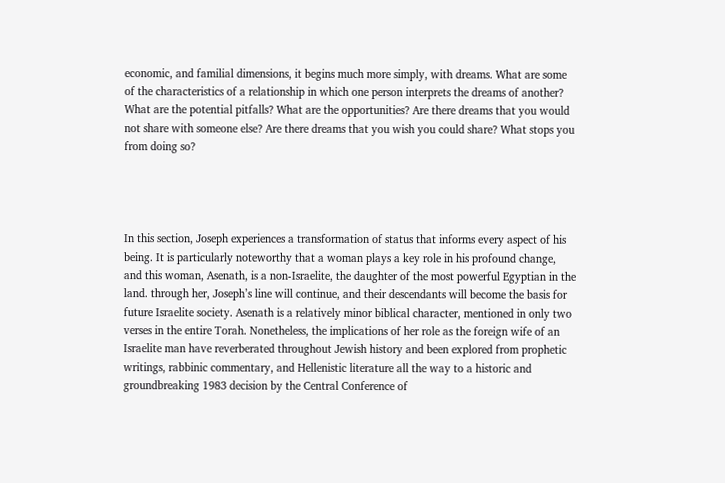economic, and familial dimensions, it begins much more simply, with dreams. What are some of the characteristics of a relationship in which one person interprets the dreams of another? What are the potential pitfalls? What are the opportunities? Are there dreams that you would not share with someone else? Are there dreams that you wish you could share? What stops you from doing so?




In this section, Joseph experiences a transformation of status that informs every aspect of his being. It is particularly noteworthy that a woman plays a key role in his profound change, and this woman, Asenath, is a non-Israelite, the daughter of the most powerful Egyptian in the land. through her, Joseph’s line will continue, and their descendants will become the basis for future Israelite society. Asenath is a relatively minor biblical character, mentioned in only two verses in the entire Torah. Nonetheless, the implications of her role as the foreign wife of an Israelite man have reverberated throughout Jewish history and been explored from prophetic writings, rabbinic commentary, and Hellenistic literature all the way to a historic and groundbreaking 1983 decision by the Central Conference of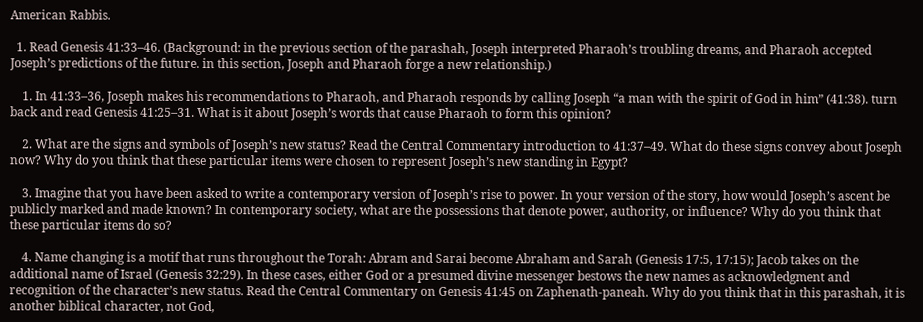American Rabbis.

  1. Read Genesis 41:33–46. (Background: in the previous section of the parashah, Joseph interpreted Pharaoh’s troubling dreams, and Pharaoh accepted Joseph’s predictions of the future. in this section, Joseph and Pharaoh forge a new relationship.)

    1. In 41:33–36, Joseph makes his recommendations to Pharaoh, and Pharaoh responds by calling Joseph “a man with the spirit of God in him” (41:38). turn back and read Genesis 41:25–31. What is it about Joseph’s words that cause Pharaoh to form this opinion?

    2. What are the signs and symbols of Joseph’s new status? Read the Central Commentary introduction to 41:37–49. What do these signs convey about Joseph now? Why do you think that these particular items were chosen to represent Joseph’s new standing in Egypt?

    3. Imagine that you have been asked to write a contemporary version of Joseph’s rise to power. In your version of the story, how would Joseph’s ascent be publicly marked and made known? In contemporary society, what are the possessions that denote power, authority, or influence? Why do you think that these particular items do so?

    4. Name changing is a motif that runs throughout the Torah: Abram and Sarai become Abraham and Sarah (Genesis 17:5, 17:15); Jacob takes on the additional name of Israel (Genesis 32:29). In these cases, either God or a presumed divine messenger bestows the new names as acknowledgment and recognition of the character’s new status. Read the Central Commentary on Genesis 41:45 on Zaphenath-paneah. Why do you think that in this parashah, it is another biblical character, not God,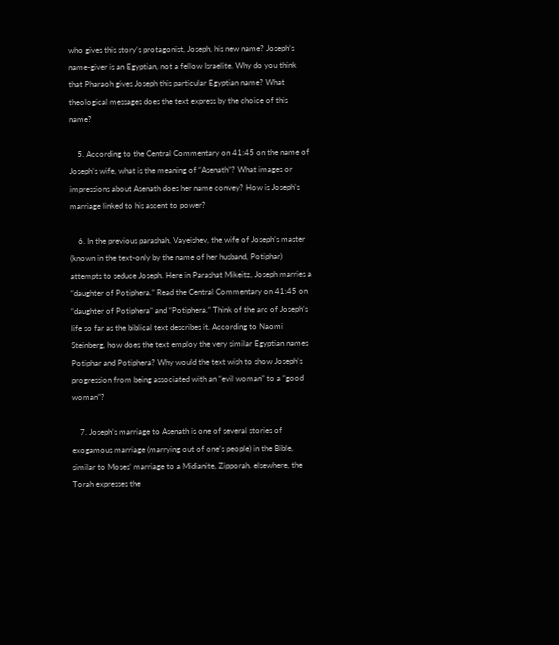who gives this story’s protagonist, Joseph, his new name? Joseph’s name-giver is an Egyptian, not a fellow Israelite. Why do you think that Pharaoh gives Joseph this particular Egyptian name? What theological messages does the text express by the choice of this name?

    5. According to the Central Commentary on 41:45 on the name of Joseph’s wife, what is the meaning of “Asenath”? What images or impressions about Asenath does her name convey? How is Joseph’s marriage linked to his ascent to power?

    6. In the previous parashah, Vayeishev, the wife of Joseph’s master (known in the text-only by the name of her husband, Potiphar) attempts to seduce Joseph. Here in Parashat Mikeitz, Joseph marries a “daughter of Potiphera.” Read the Central Commentary on 41:45 on “daughter of Potiphera” and “Potiphera.” Think of the arc of Joseph’s life so far as the biblical text describes it. According to Naomi Steinberg, how does the text employ the very similar Egyptian names Potiphar and Potiphera? Why would the text wish to show Joseph’s progression from being associated with an “evil woman” to a “good woman”?

    7. Joseph’s marriage to Asenath is one of several stories of exogamous marriage (marrying out of one’s people) in the Bible, similar to Moses’ marriage to a Midianite, Zipporah. elsewhere, the Torah expresses the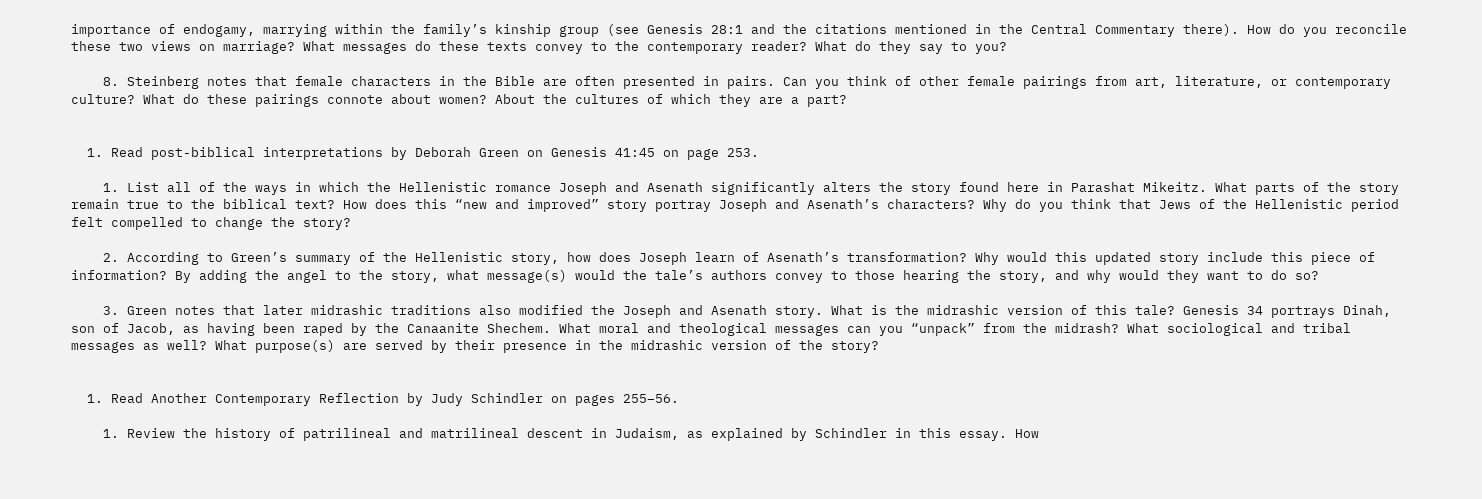importance of endogamy, marrying within the family’s kinship group (see Genesis 28:1 and the citations mentioned in the Central Commentary there). How do you reconcile these two views on marriage? What messages do these texts convey to the contemporary reader? What do they say to you?

    8. Steinberg notes that female characters in the Bible are often presented in pairs. Can you think of other female pairings from art, literature, or contemporary culture? What do these pairings connote about women? About the cultures of which they are a part?


  1. Read post-biblical interpretations by Deborah Green on Genesis 41:45 on page 253.

    1. List all of the ways in which the Hellenistic romance Joseph and Asenath significantly alters the story found here in Parashat Mikeitz. What parts of the story remain true to the biblical text? How does this “new and improved” story portray Joseph and Asenath’s characters? Why do you think that Jews of the Hellenistic period felt compelled to change the story?

    2. According to Green’s summary of the Hellenistic story, how does Joseph learn of Asenath’s transformation? Why would this updated story include this piece of information? By adding the angel to the story, what message(s) would the tale’s authors convey to those hearing the story, and why would they want to do so?

    3. Green notes that later midrashic traditions also modified the Joseph and Asenath story. What is the midrashic version of this tale? Genesis 34 portrays Dinah, son of Jacob, as having been raped by the Canaanite Shechem. What moral and theological messages can you “unpack” from the midrash? What sociological and tribal messages as well? What purpose(s) are served by their presence in the midrashic version of the story?


  1. Read Another Contemporary Reflection by Judy Schindler on pages 255–56.

    1. Review the history of patrilineal and matrilineal descent in Judaism, as explained by Schindler in this essay. How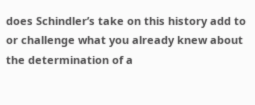does Schindler’s take on this history add to or challenge what you already knew about the determination of a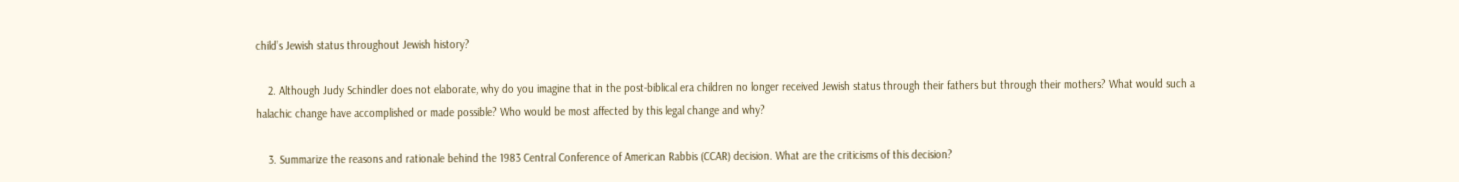child’s Jewish status throughout Jewish history?

    2. Although Judy Schindler does not elaborate, why do you imagine that in the post-biblical era children no longer received Jewish status through their fathers but through their mothers? What would such a halachic change have accomplished or made possible? Who would be most affected by this legal change and why?

    3. Summarize the reasons and rationale behind the 1983 Central Conference of American Rabbis (CCAR) decision. What are the criticisms of this decision?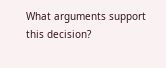What arguments support this decision?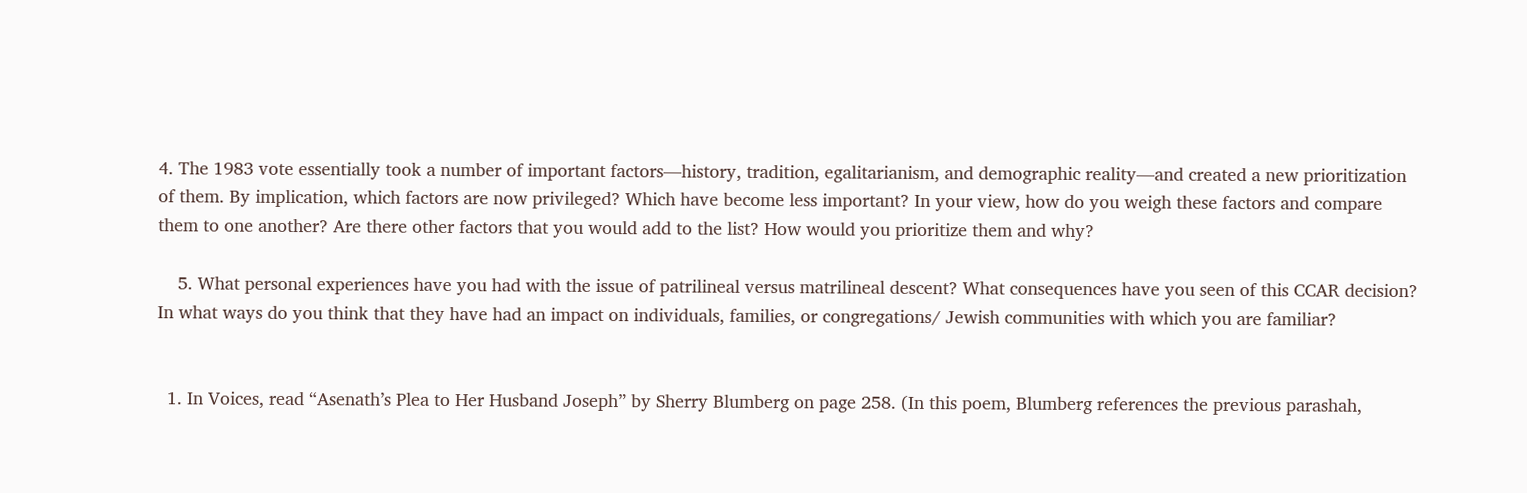4. The 1983 vote essentially took a number of important factors—history, tradition, egalitarianism, and demographic reality—and created a new prioritization of them. By implication, which factors are now privileged? Which have become less important? In your view, how do you weigh these factors and compare them to one another? Are there other factors that you would add to the list? How would you prioritize them and why?

    5. What personal experiences have you had with the issue of patrilineal versus matrilineal descent? What consequences have you seen of this CCAR decision? In what ways do you think that they have had an impact on individuals, families, or congregations/ Jewish communities with which you are familiar?


  1. In Voices, read “Asenath’s Plea to Her Husband Joseph” by Sherry Blumberg on page 258. (In this poem, Blumberg references the previous parashah,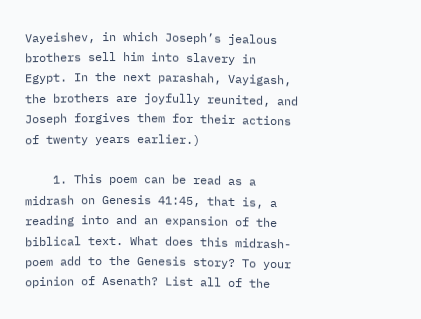Vayeishev, in which Joseph’s jealous brothers sell him into slavery in Egypt. In the next parashah, Vayigash, the brothers are joyfully reunited, and Joseph forgives them for their actions of twenty years earlier.)

    1. This poem can be read as a midrash on Genesis 41:45, that is, a reading into and an expansion of the biblical text. What does this midrash-poem add to the Genesis story? To your opinion of Asenath? List all of the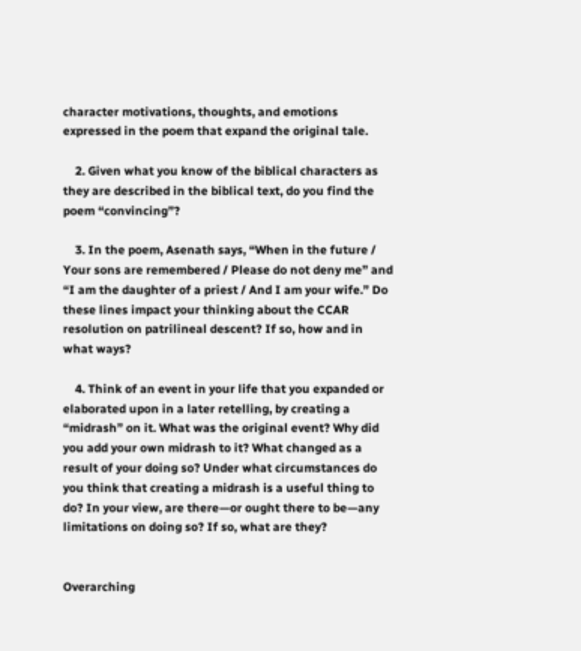character motivations, thoughts, and emotions expressed in the poem that expand the original tale.

    2. Given what you know of the biblical characters as they are described in the biblical text, do you find the poem “convincing”?

    3. In the poem, Asenath says, “When in the future / Your sons are remembered / Please do not deny me” and “I am the daughter of a priest / And I am your wife.” Do these lines impact your thinking about the CCAR resolution on patrilineal descent? If so, how and in what ways?

    4. Think of an event in your life that you expanded or elaborated upon in a later retelling, by creating a “midrash” on it. What was the original event? Why did you add your own midrash to it? What changed as a result of your doing so? Under what circumstances do you think that creating a midrash is a useful thing to do? In your view, are there—or ought there to be—any limitations on doing so? If so, what are they?


Overarching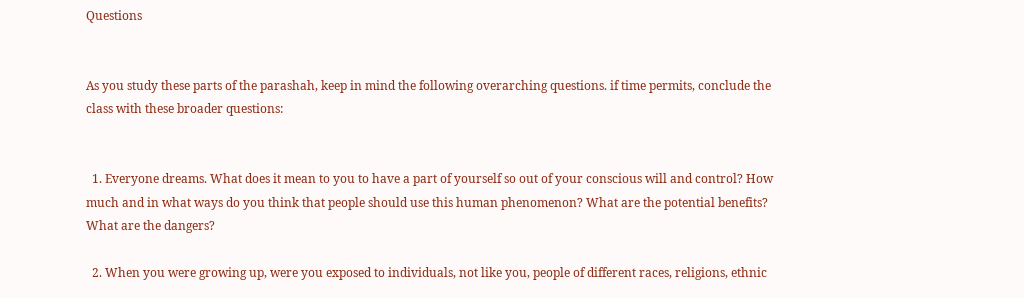Questions


As you study these parts of the parashah, keep in mind the following overarching questions. if time permits, conclude the class with these broader questions:


  1. Everyone dreams. What does it mean to you to have a part of yourself so out of your conscious will and control? How much and in what ways do you think that people should use this human phenomenon? What are the potential benefits? What are the dangers?

  2. When you were growing up, were you exposed to individuals, not like you, people of different races, religions, ethnic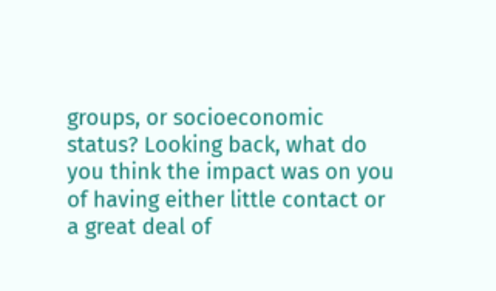groups, or socioeconomic status? Looking back, what do you think the impact was on you of having either little contact or a great deal of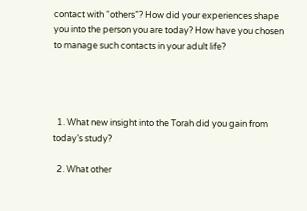contact with “others”? How did your experiences shape you into the person you are today? How have you chosen to manage such contacts in your adult life?




  1. What new insight into the Torah did you gain from today’s study?

  2. What other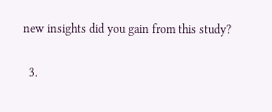new insights did you gain from this study?

  3.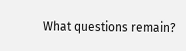What questions remain?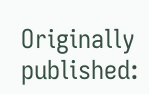Originally published: